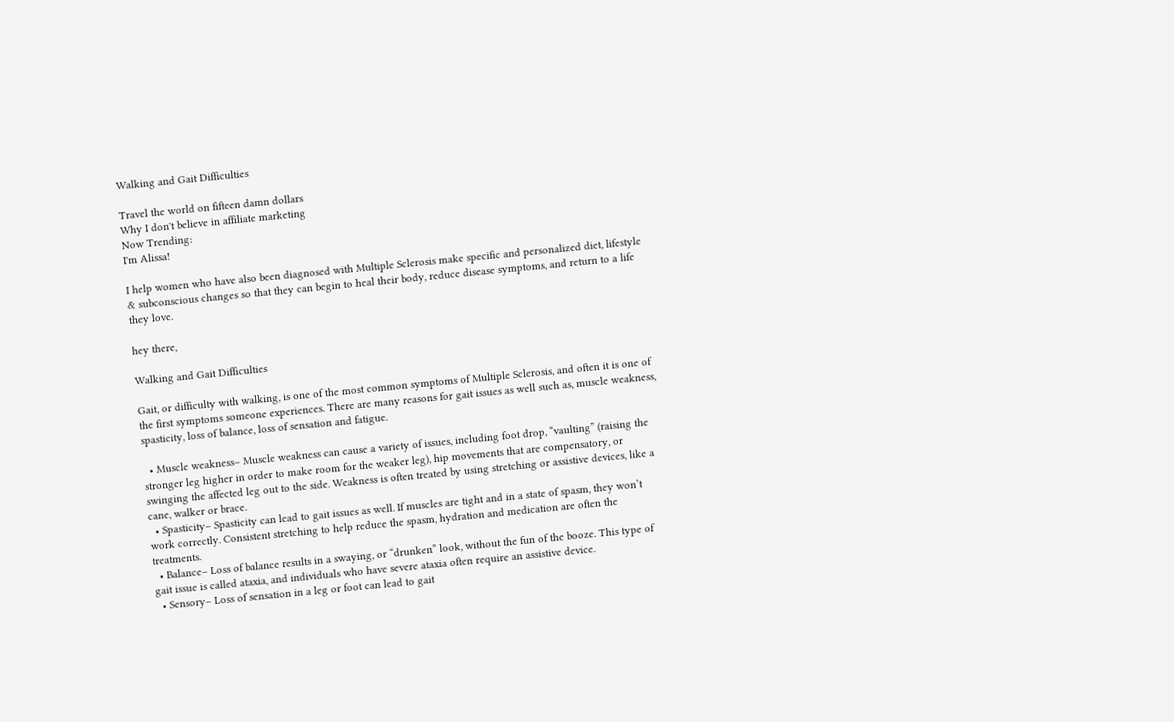Walking and Gait Difficulties

Travel the world on fifteen damn dollars
Why I don't believe in affiliate marketing
Now Trending:
I'm Alissa!

I help women who have also been diagnosed with Multiple Sclerosis make specific and personalized diet, lifestyle & subconscious changes so that they can begin to heal their body, reduce disease symptoms, and return to a life they love.

hey there,

Walking and Gait Difficulties

Gait, or difficulty with walking, is one of the most common symptoms of Multiple Sclerosis, and often it is one of the first symptoms someone experiences. There are many reasons for gait issues as well such as, muscle weakness, spasticity, loss of balance, loss of sensation and fatigue.

  • Muscle weakness– Muscle weakness can cause a variety of issues, including foot drop, “vaulting” (raising the stronger leg higher in order to make room for the weaker leg), hip movements that are compensatory, or swinging the affected leg out to the side. Weakness is often treated by using stretching or assistive devices, like a cane, walker or brace.
  • Spasticity– Spasticity can lead to gait issues as well. If muscles are tight and in a state of spasm, they won’t work correctly. Consistent stretching to help reduce the spasm, hydration and medication are often the treatments.
  • Balance– Loss of balance results in a swaying, or “drunken” look, without the fun of the booze. This type of gait issue is called ataxia, and individuals who have severe ataxia often require an assistive device.
  • Sensory– Loss of sensation in a leg or foot can lead to gait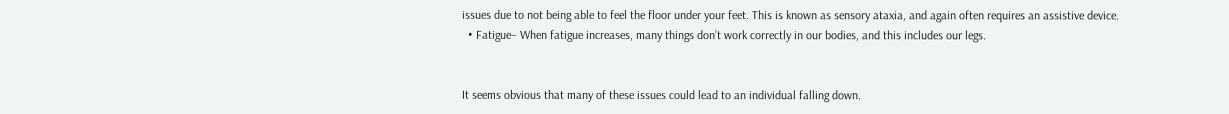issues due to not being able to feel the floor under your feet. This is known as sensory ataxia, and again often requires an assistive device.
  • Fatigue– When fatigue increases, many things don’t work correctly in our bodies, and this includes our legs.


It seems obvious that many of these issues could lead to an individual falling down.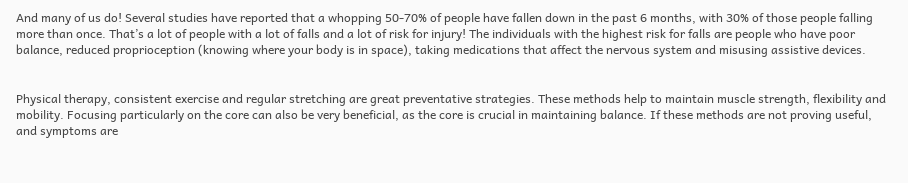And many of us do! Several studies have reported that a whopping 50-70% of people have fallen down in the past 6 months, with 30% of those people falling more than once. That’s a lot of people with a lot of falls and a lot of risk for injury! The individuals with the highest risk for falls are people who have poor balance, reduced proprioception (knowing where your body is in space), taking medications that affect the nervous system and misusing assistive devices.


Physical therapy, consistent exercise and regular stretching are great preventative strategies. These methods help to maintain muscle strength, flexibility and mobility. Focusing particularly on the core can also be very beneficial, as the core is crucial in maintaining balance. If these methods are not proving useful, and symptoms are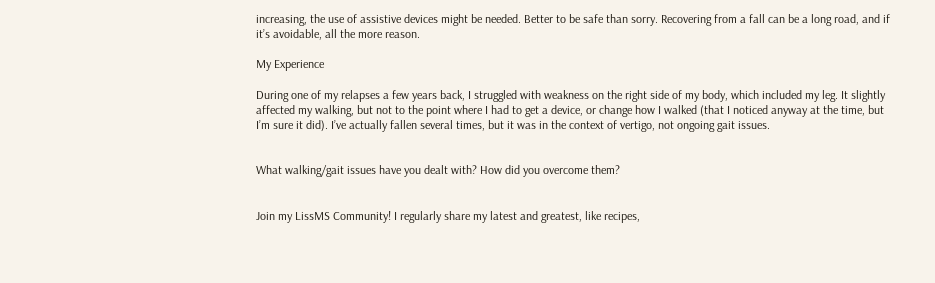increasing, the use of assistive devices might be needed. Better to be safe than sorry. Recovering from a fall can be a long road, and if it’s avoidable, all the more reason.

My Experience

During one of my relapses a few years back, I struggled with weakness on the right side of my body, which included my leg. It slightly affected my walking, but not to the point where I had to get a device, or change how I walked (that I noticed anyway at the time, but I’m sure it did). I’ve actually fallen several times, but it was in the context of vertigo, not ongoing gait issues.


What walking/gait issues have you dealt with? How did you overcome them?


Join my LissMS Community! I regularly share my latest and greatest, like recipes,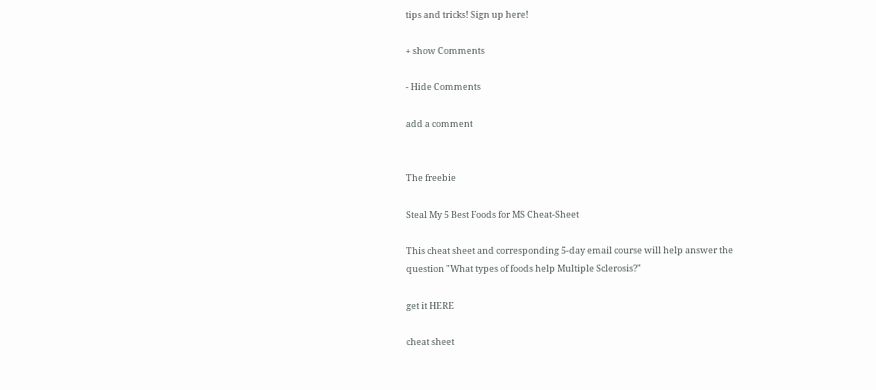tips and tricks! Sign up here!

+ show Comments

- Hide Comments

add a comment


The freebie

Steal My 5 Best Foods for MS Cheat-Sheet

This cheat sheet and corresponding 5-day email course will help answer the question "What types of foods help Multiple Sclerosis?"

get it HERE

cheat sheet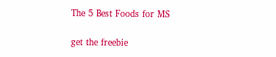The 5 Best Foods for MS

get the freebie